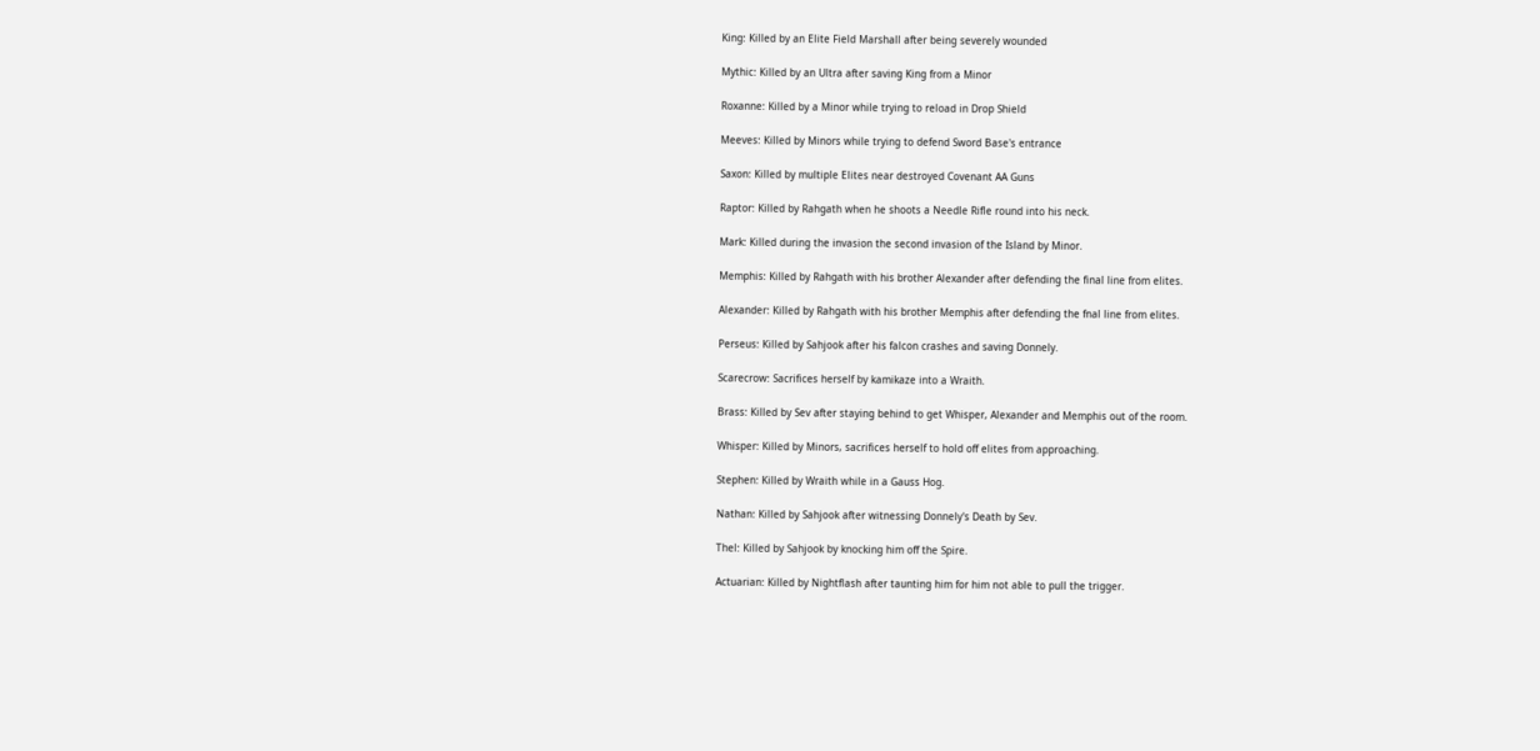King: Killed by an Elite Field Marshall after being severely wounded

Mythic: Killed by an Ultra after saving King from a Minor

Roxanne: Killed by a Minor while trying to reload in Drop Shield

Meeves: Killed by Minors while trying to defend Sword Base's entrance

Saxon: Killed by multiple Elites near destroyed Covenant AA Guns

Raptor: Killed by Rahgath when he shoots a Needle Rifle round into his neck.

Mark: Killed during the invasion the second invasion of the Island by Minor.

Memphis: Killed by Rahgath with his brother Alexander after defending the final line from elites.

Alexander: Killed by Rahgath with his brother Memphis after defending the fnal line from elites.

Perseus: Killed by Sahjook after his falcon crashes and saving Donnely.

Scarecrow: Sacrifices herself by kamikaze into a Wraith.

Brass: Killed by Sev after staying behind to get Whisper, Alexander and Memphis out of the room.

Whisper: Killed by Minors, sacrifices herself to hold off elites from approaching.

Stephen: Killed by Wraith while in a Gauss Hog.

Nathan: Killed by Sahjook after witnessing Donnely's Death by Sev.

Thel: Killed by Sahjook by knocking him off the Spire.

Actuarian: Killed by Nightflash after taunting him for him not able to pull the trigger.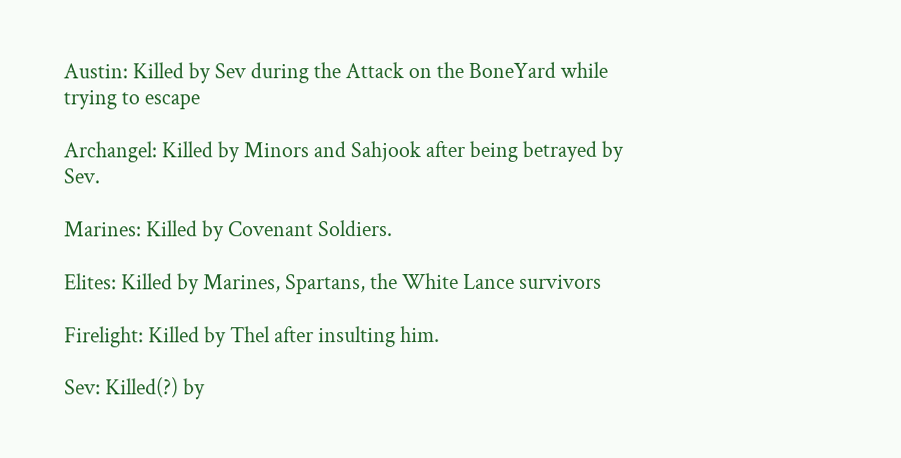Austin: Killed by Sev during the Attack on the BoneYard while trying to escape

Archangel: Killed by Minors and Sahjook after being betrayed by Sev.

Marines: Killed by Covenant Soldiers.

Elites: Killed by Marines, Spartans, the White Lance survivors

Firelight: Killed by Thel after insulting him.

Sev: Killed(?) by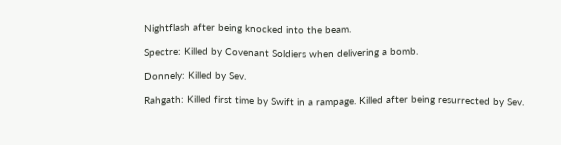Nightflash after being knocked into the beam.

Spectre: Killed by Covenant Soldiers when delivering a bomb.

Donnely: Killed by Sev.

Rahgath: Killed first time by Swift in a rampage. Killed after being resurrected by Sev.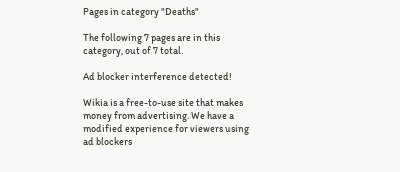Pages in category "Deaths"

The following 7 pages are in this category, out of 7 total.

Ad blocker interference detected!

Wikia is a free-to-use site that makes money from advertising. We have a modified experience for viewers using ad blockers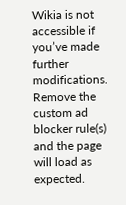Wikia is not accessible if you’ve made further modifications. Remove the custom ad blocker rule(s) and the page will load as expected.